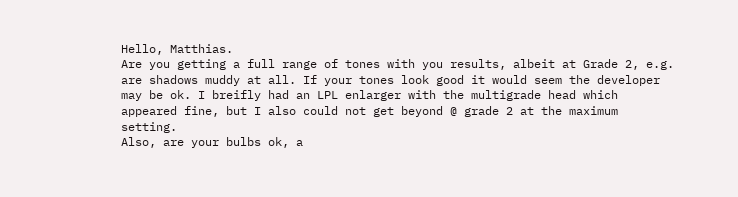Hello, Matthias.
Are you getting a full range of tones with you results, albeit at Grade 2, e.g. are shadows muddy at all. If your tones look good it would seem the developer may be ok. I breifly had an LPL enlarger with the multigrade head which appeared fine, but I also could not get beyond @ grade 2 at the maximum setting.
Also, are your bulbs ok, a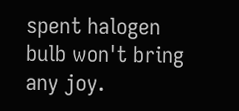spent halogen bulb won't bring any joy.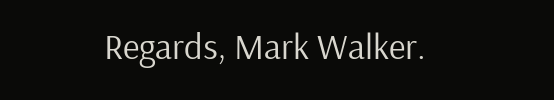Regards, Mark Walker.